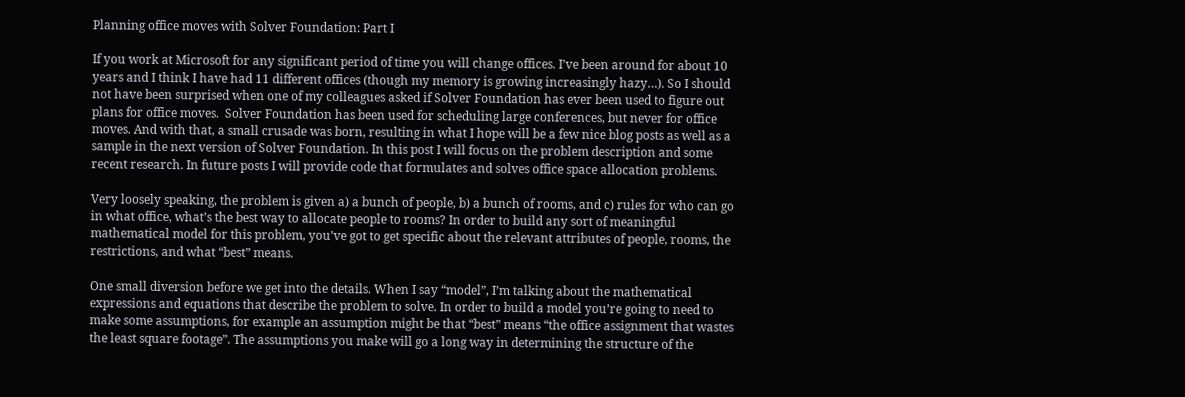Planning office moves with Solver Foundation: Part I

If you work at Microsoft for any significant period of time you will change offices. I’ve been around for about 10 years and I think I have had 11 different offices (though my memory is growing increasingly hazy…). So I should not have been surprised when one of my colleagues asked if Solver Foundation has ever been used to figure out plans for office moves.  Solver Foundation has been used for scheduling large conferences, but never for office moves. And with that, a small crusade was born, resulting in what I hope will be a few nice blog posts as well as a sample in the next version of Solver Foundation. In this post I will focus on the problem description and some recent research. In future posts I will provide code that formulates and solves office space allocation problems.

Very loosely speaking, the problem is given a) a bunch of people, b) a bunch of rooms, and c) rules for who can go in what office, what’s the best way to allocate people to rooms? In order to build any sort of meaningful mathematical model for this problem, you’ve got to get specific about the relevant attributes of people, rooms, the restrictions, and what “best” means.

One small diversion before we get into the details. When I say “model”, I’m talking about the mathematical expressions and equations that describe the problem to solve. In order to build a model you’re going to need to make some assumptions, for example an assumption might be that “best” means “the office assignment that wastes the least square footage”. The assumptions you make will go a long way in determining the structure of the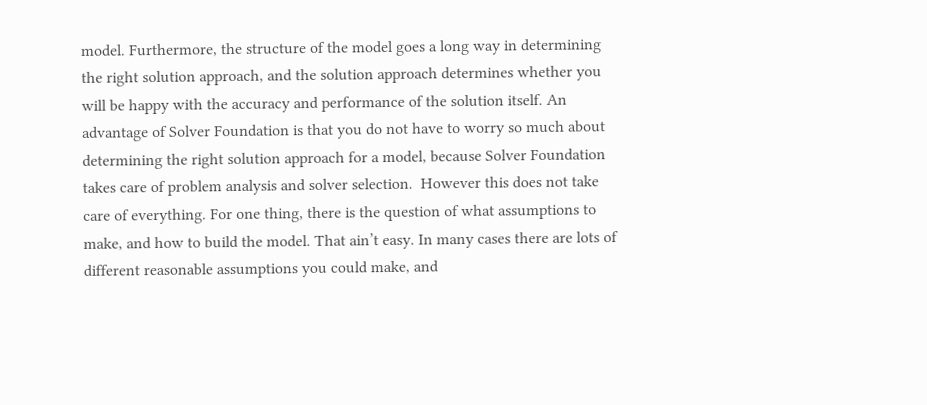model. Furthermore, the structure of the model goes a long way in determining the right solution approach, and the solution approach determines whether you will be happy with the accuracy and performance of the solution itself. An advantage of Solver Foundation is that you do not have to worry so much about determining the right solution approach for a model, because Solver Foundation takes care of problem analysis and solver selection.  However this does not take care of everything. For one thing, there is the question of what assumptions to make, and how to build the model. That ain’t easy. In many cases there are lots of different reasonable assumptions you could make, and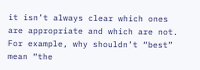it isn’t always clear which ones are appropriate and which are not. For example, why shouldn’t “best” mean “the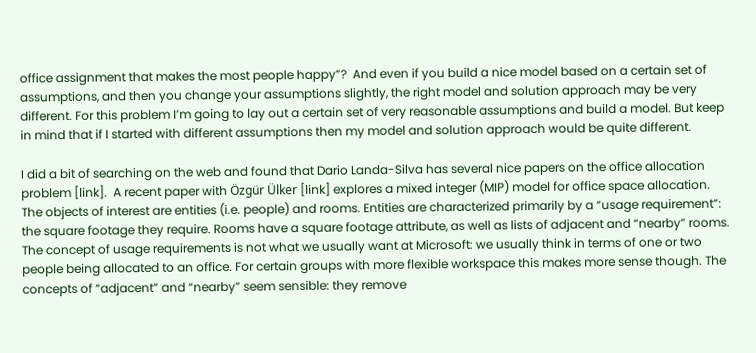office assignment that makes the most people happy”?  And even if you build a nice model based on a certain set of assumptions, and then you change your assumptions slightly, the right model and solution approach may be very different. For this problem I’m going to lay out a certain set of very reasonable assumptions and build a model. But keep in mind that if I started with different assumptions then my model and solution approach would be quite different.

I did a bit of searching on the web and found that Dario Landa-Silva has several nice papers on the office allocation problem [link].  A recent paper with Özgür Ülker [link] explores a mixed integer (MIP) model for office space allocation. The objects of interest are entities (i.e. people) and rooms. Entities are characterized primarily by a “usage requirement”: the square footage they require. Rooms have a square footage attribute, as well as lists of adjacent and “nearby” rooms. The concept of usage requirements is not what we usually want at Microsoft: we usually think in terms of one or two people being allocated to an office. For certain groups with more flexible workspace this makes more sense though. The concepts of “adjacent” and “nearby” seem sensible: they remove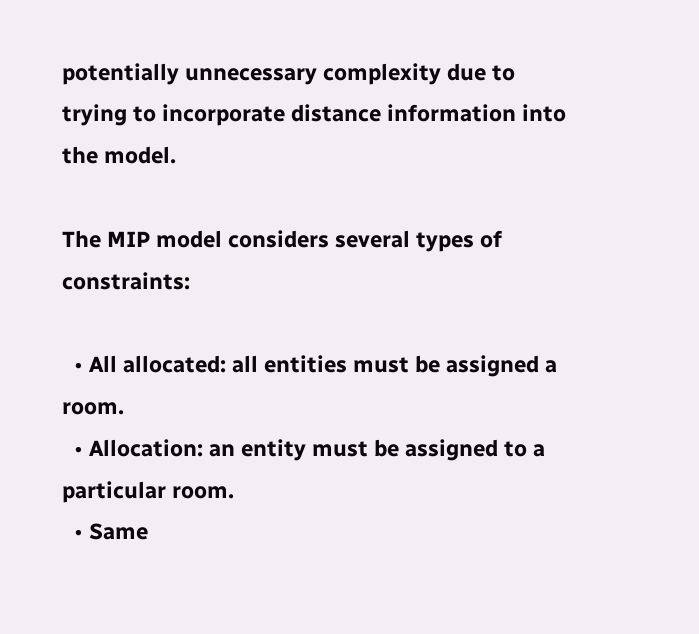potentially unnecessary complexity due to trying to incorporate distance information into the model.

The MIP model considers several types of constraints:

  • All allocated: all entities must be assigned a room.
  • Allocation: an entity must be assigned to a particular room.
  • Same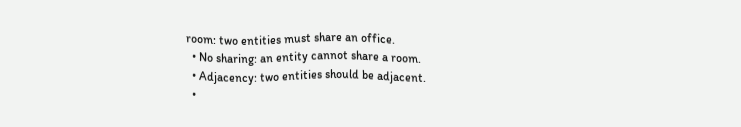room: two entities must share an office.
  • No sharing: an entity cannot share a room.
  • Adjacency: two entities should be adjacent.
  •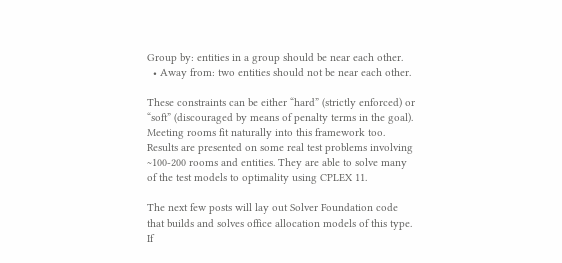Group by: entities in a group should be near each other.
  • Away from: two entities should not be near each other.

These constraints can be either “hard” (strictly enforced) or “soft” (discouraged by means of penalty terms in the goal). Meeting rooms fit naturally into this framework too. Results are presented on some real test problems involving ~100-200 rooms and entities. They are able to solve many of the test models to optimality using CPLEX 11.

The next few posts will lay out Solver Foundation code that builds and solves office allocation models of this type.  If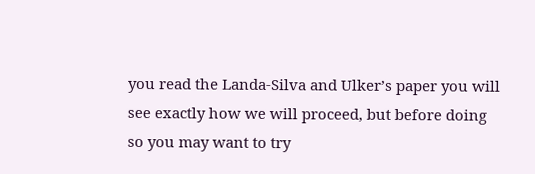you read the Landa-Silva and Ulker’s paper you will see exactly how we will proceed, but before doing so you may want to try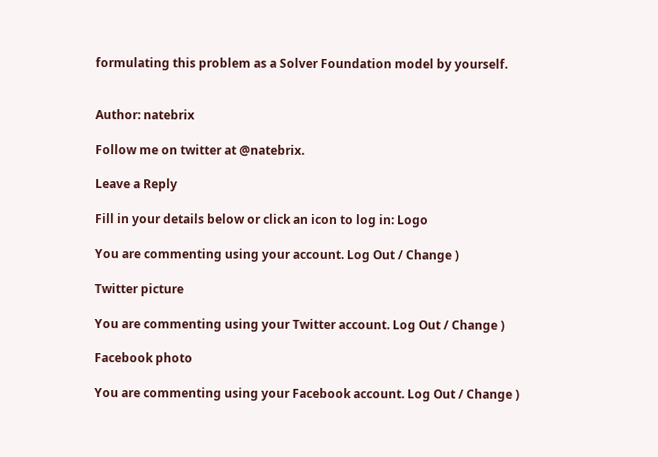formulating this problem as a Solver Foundation model by yourself.


Author: natebrix

Follow me on twitter at @natebrix.

Leave a Reply

Fill in your details below or click an icon to log in: Logo

You are commenting using your account. Log Out / Change )

Twitter picture

You are commenting using your Twitter account. Log Out / Change )

Facebook photo

You are commenting using your Facebook account. Log Out / Change )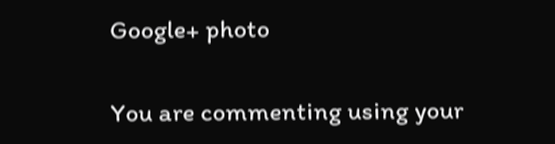Google+ photo

You are commenting using your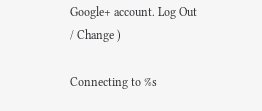Google+ account. Log Out / Change )

Connecting to %s